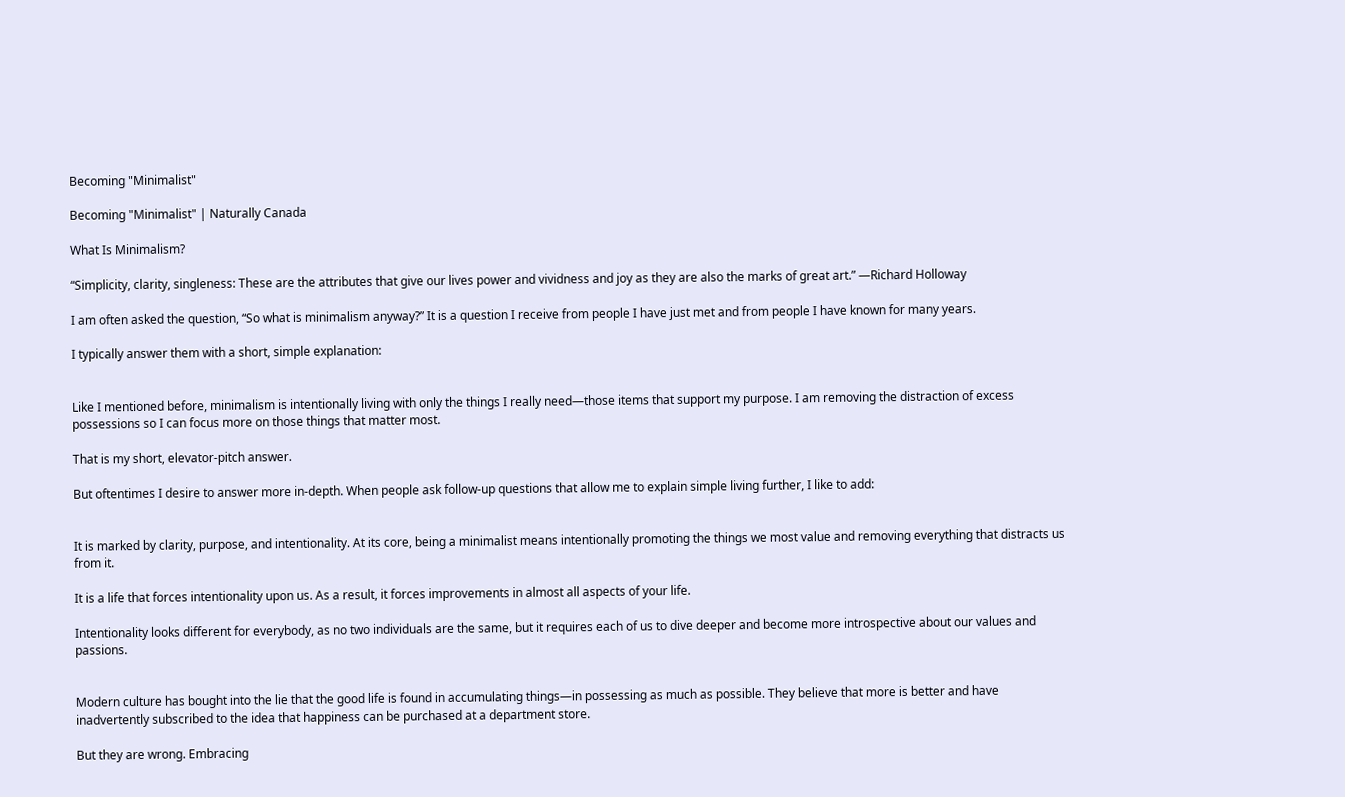Becoming "Minimalist"

Becoming "Minimalist" | Naturally Canada

What Is Minimalism?

“Simplicity, clarity, singleness: These are the attributes that give our lives power and vividness and joy as they are also the marks of great art.” —Richard Holloway

I am often asked the question, “So what is minimalism anyway?” It is a question I receive from people I have just met and from people I have known for many years.

I typically answer them with a short, simple explanation:


Like I mentioned before, minimalism is intentionally living with only the things I really need—those items that support my purpose. I am removing the distraction of excess possessions so I can focus more on those things that matter most.

That is my short, elevator-pitch answer.

But oftentimes I desire to answer more in-depth. When people ask follow-up questions that allow me to explain simple living further, I like to add:


It is marked by clarity, purpose, and intentionality. At its core, being a minimalist means intentionally promoting the things we most value and removing everything that distracts us from it.

It is a life that forces intentionality upon us. As a result, it forces improvements in almost all aspects of your life.

Intentionality looks different for everybody, as no two individuals are the same, but it requires each of us to dive deeper and become more introspective about our values and passions.


Modern culture has bought into the lie that the good life is found in accumulating things—in possessing as much as possible. They believe that more is better and have inadvertently subscribed to the idea that happiness can be purchased at a department store.

But they are wrong. Embracing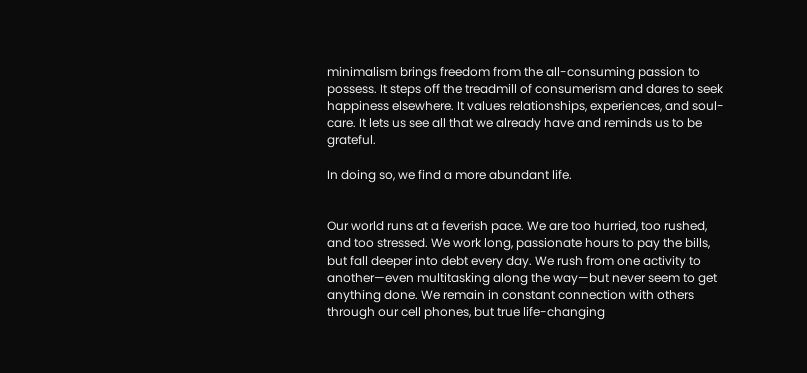minimalism brings freedom from the all-consuming passion to possess. It steps off the treadmill of consumerism and dares to seek happiness elsewhere. It values relationships, experiences, and soul-care. It lets us see all that we already have and reminds us to be grateful.

In doing so, we find a more abundant life.


Our world runs at a feverish pace. We are too hurried, too rushed, and too stressed. We work long, passionate hours to pay the bills, but fall deeper into debt every day. We rush from one activity to another—even multitasking along the way—but never seem to get anything done. We remain in constant connection with others through our cell phones, but true life-changing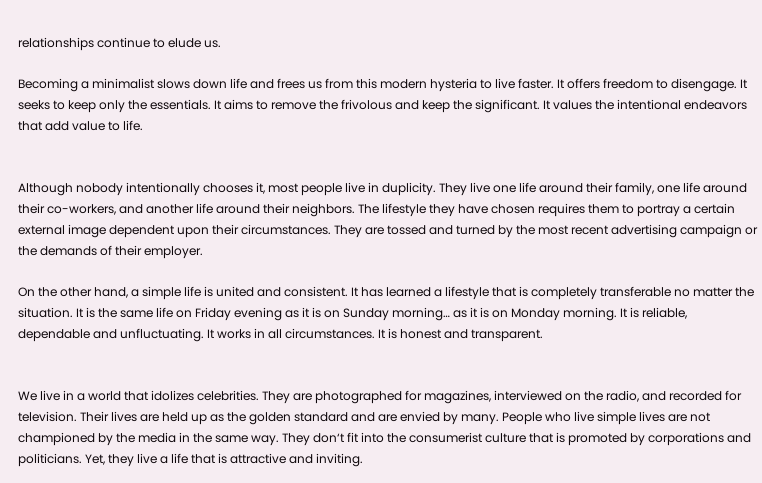relationships continue to elude us.

Becoming a minimalist slows down life and frees us from this modern hysteria to live faster. It offers freedom to disengage. It seeks to keep only the essentials. It aims to remove the frivolous and keep the significant. It values the intentional endeavors that add value to life.


Although nobody intentionally chooses it, most people live in duplicity. They live one life around their family, one life around their co-workers, and another life around their neighbors. The lifestyle they have chosen requires them to portray a certain external image dependent upon their circumstances. They are tossed and turned by the most recent advertising campaign or the demands of their employer.

On the other hand, a simple life is united and consistent. It has learned a lifestyle that is completely transferable no matter the situation. It is the same life on Friday evening as it is on Sunday morning… as it is on Monday morning. It is reliable, dependable and unfluctuating. It works in all circumstances. It is honest and transparent.


We live in a world that idolizes celebrities. They are photographed for magazines, interviewed on the radio, and recorded for television. Their lives are held up as the golden standard and are envied by many. People who live simple lives are not championed by the media in the same way. They don‘t fit into the consumerist culture that is promoted by corporations and politicians. Yet, they live a life that is attractive and inviting.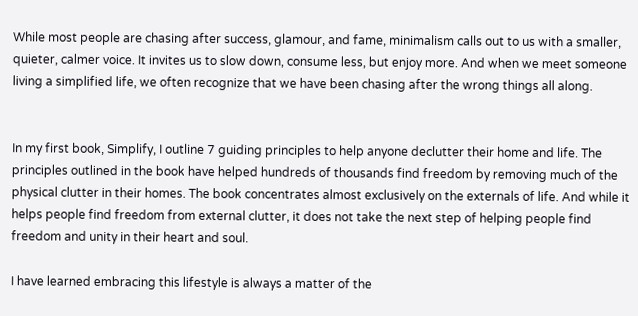While most people are chasing after success, glamour, and fame, minimalism calls out to us with a smaller, quieter, calmer voice. It invites us to slow down, consume less, but enjoy more. And when we meet someone living a simplified life, we often recognize that we have been chasing after the wrong things all along.


In my first book, Simplify, I outline 7 guiding principles to help anyone declutter their home and life. The principles outlined in the book have helped hundreds of thousands find freedom by removing much of the physical clutter in their homes. The book concentrates almost exclusively on the externals of life. And while it helps people find freedom from external clutter, it does not take the next step of helping people find freedom and unity in their heart and soul.

I have learned embracing this lifestyle is always a matter of the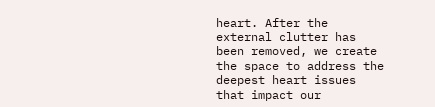heart. After the external clutter has been removed, we create the space to address the deepest heart issues that impact our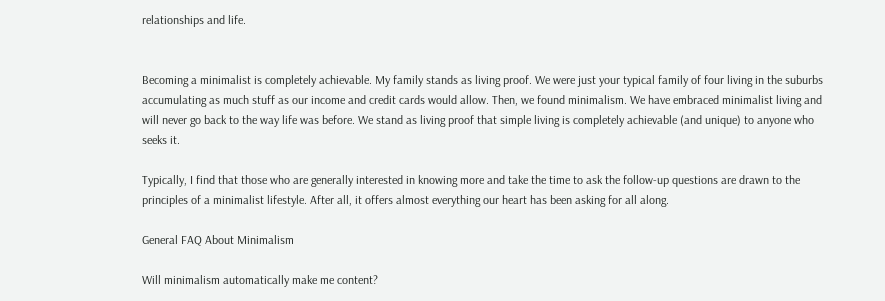relationships and life.


Becoming a minimalist is completely achievable. My family stands as living proof. We were just your typical family of four living in the suburbs accumulating as much stuff as our income and credit cards would allow. Then, we found minimalism. We have embraced minimalist living and will never go back to the way life was before. We stand as living proof that simple living is completely achievable (and unique) to anyone who seeks it.

Typically, I find that those who are generally interested in knowing more and take the time to ask the follow-up questions are drawn to the principles of a minimalist lifestyle. After all, it offers almost everything our heart has been asking for all along.

General FAQ About Minimalism

Will minimalism automatically make me content?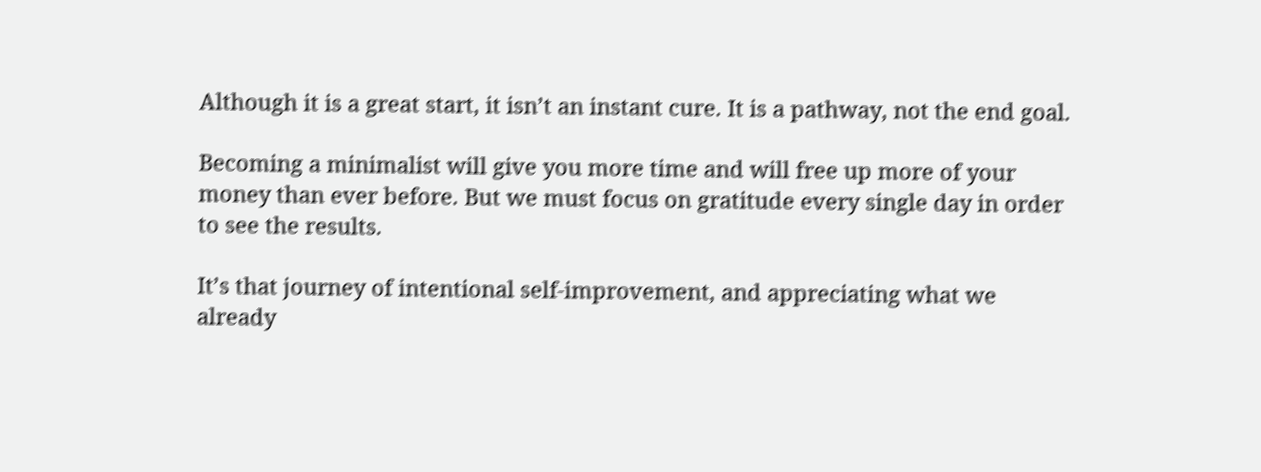Although it is a great start, it isn’t an instant cure. It is a pathway, not the end goal.

Becoming a minimalist will give you more time and will free up more of your money than ever before. But we must focus on gratitude every single day in order to see the results.

It’s that journey of intentional self-improvement, and appreciating what we already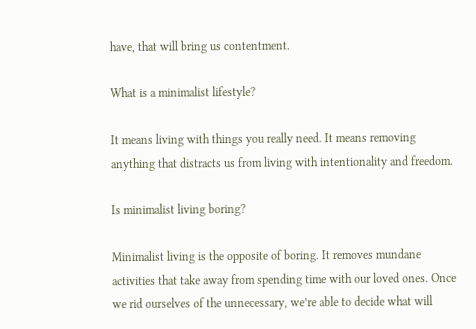have, that will bring us contentment.

What is a minimalist lifestyle?

It means living with things you really need. It means removing anything that distracts us from living with intentionality and freedom.

Is minimalist living boring?

Minimalist living is the opposite of boring. It removes mundane activities that take away from spending time with our loved ones. Once we rid ourselves of the unnecessary, we’re able to decide what will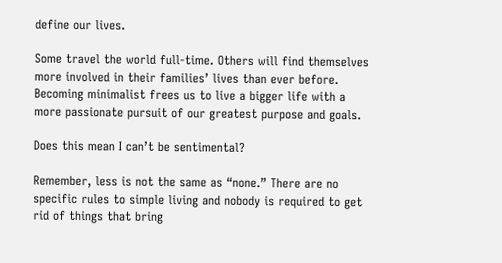define our lives.

Some travel the world full-time. Others will find themselves more involved in their families’ lives than ever before. Becoming minimalist frees us to live a bigger life with a more passionate pursuit of our greatest purpose and goals.

Does this mean I can’t be sentimental?

Remember, less is not the same as “none.” There are no specific rules to simple living and nobody is required to get rid of things that bring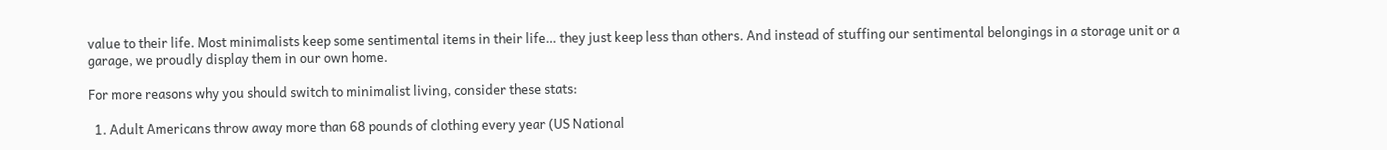value to their life. Most minimalists keep some sentimental items in their life… they just keep less than others. And instead of stuffing our sentimental belongings in a storage unit or a garage, we proudly display them in our own home.

For more reasons why you should switch to minimalist living, consider these stats:

  1. Adult Americans throw away more than 68 pounds of clothing every year (US National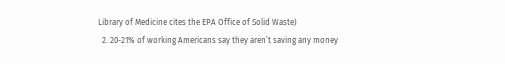Library of Medicine cites the EPA Office of Solid Waste)
  2. 20-21% of working Americans say they aren’t saving any money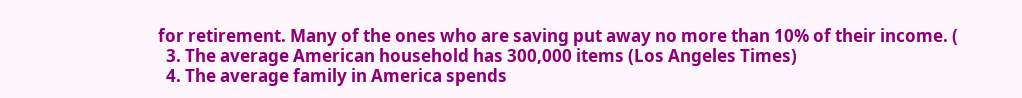for retirement. Many of the ones who are saving put away no more than 10% of their income. (
  3. The average American household has 300,000 items (Los Angeles Times)
  4. The average family in America spends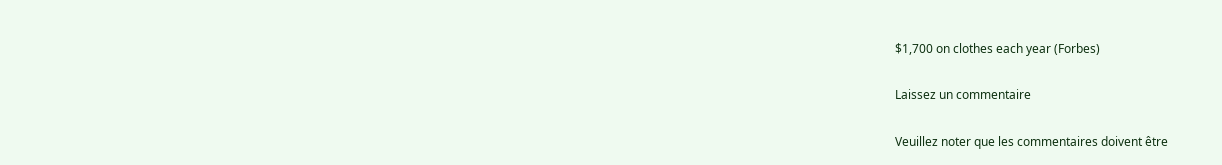$1,700 on clothes each year (Forbes)

Laissez un commentaire

Veuillez noter que les commentaires doivent être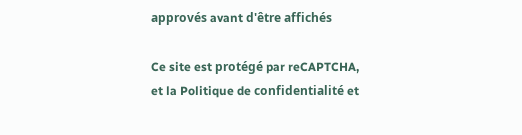approvés avant d'être affichés

Ce site est protégé par reCAPTCHA, et la Politique de confidentialité et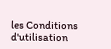les Conditions d'utilisation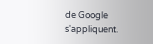de Google s'appliquent.